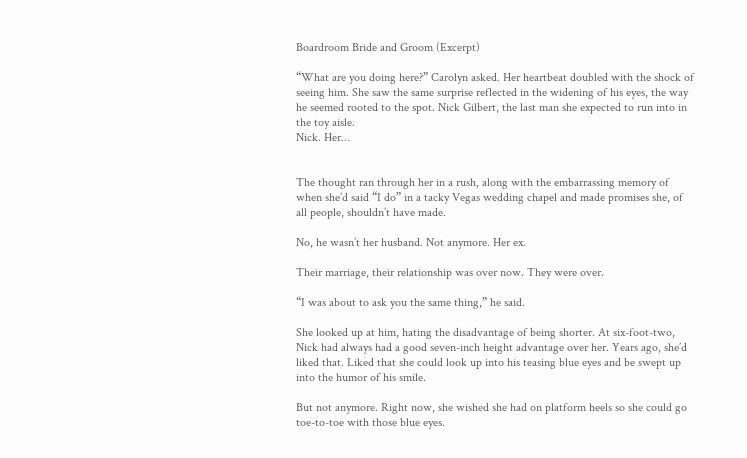Boardroom Bride and Groom (Excerpt)

“What are you doing here?” Carolyn asked. Her heartbeat doubled with the shock of seeing him. She saw the same surprise reflected in the widening of his eyes, the way he seemed rooted to the spot. Nick Gilbert, the last man she expected to run into in the toy aisle.
Nick. Her…


The thought ran through her in a rush, along with the embarrassing memory of when she’d said “I do” in a tacky Vegas wedding chapel and made promises she, of all people, shouldn’t have made.

No, he wasn’t her husband. Not anymore. Her ex.

Their marriage, their relationship was over now. They were over.

“I was about to ask you the same thing,” he said.

She looked up at him, hating the disadvantage of being shorter. At six-foot-two, Nick had always had a good seven-inch height advantage over her. Years ago, she’d liked that. Liked that she could look up into his teasing blue eyes and be swept up into the humor of his smile.

But not anymore. Right now, she wished she had on platform heels so she could go toe-to-toe with those blue eyes.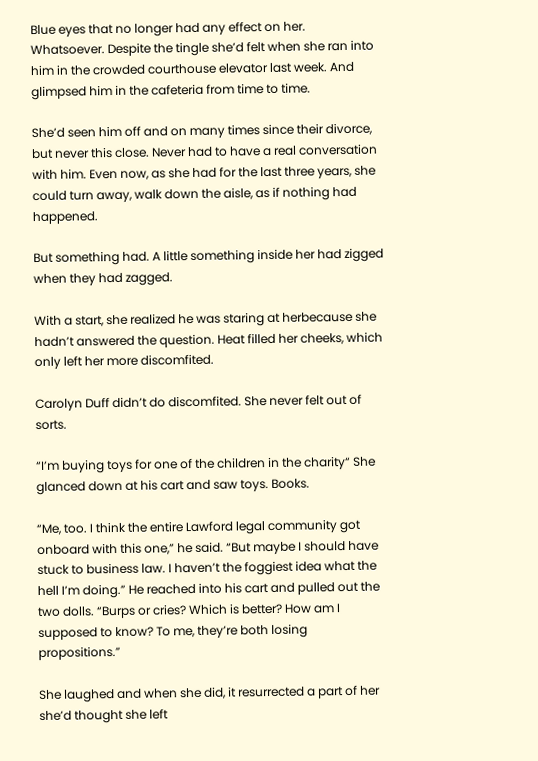Blue eyes that no longer had any effect on her. Whatsoever. Despite the tingle she’d felt when she ran into him in the crowded courthouse elevator last week. And glimpsed him in the cafeteria from time to time.

She’d seen him off and on many times since their divorce, but never this close. Never had to have a real conversation with him. Even now, as she had for the last three years, she could turn away, walk down the aisle, as if nothing had happened.

But something had. A little something inside her had zigged when they had zagged.

With a start, she realized he was staring at herbecause she hadn’t answered the question. Heat filled her cheeks, which only left her more discomfited.

Carolyn Duff didn’t do discomfited. She never felt out of sorts.

“I’m buying toys for one of the children in the charity“ She glanced down at his cart and saw toys. Books.

“Me, too. I think the entire Lawford legal community got onboard with this one,” he said. “But maybe I should have stuck to business law. I haven’t the foggiest idea what the hell I’m doing.” He reached into his cart and pulled out the two dolls. “Burps or cries? Which is better? How am I supposed to know? To me, they’re both losing propositions.”

She laughed and when she did, it resurrected a part of her she’d thought she left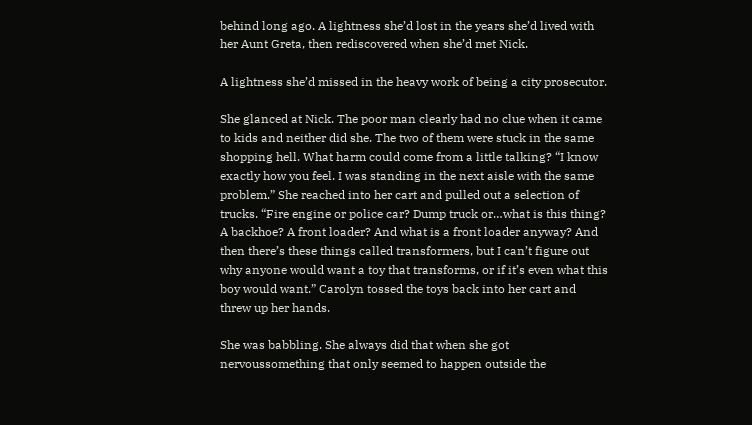behind long ago. A lightness she’d lost in the years she’d lived with her Aunt Greta, then rediscovered when she’d met Nick.

A lightness she’d missed in the heavy work of being a city prosecutor.

She glanced at Nick. The poor man clearly had no clue when it came to kids and neither did she. The two of them were stuck in the same shopping hell. What harm could come from a little talking? “I know exactly how you feel. I was standing in the next aisle with the same problem.” She reached into her cart and pulled out a selection of trucks. “Fire engine or police car? Dump truck or…what is this thing? A backhoe? A front loader? And what is a front loader anyway? And then there’s these things called transformers, but I can’t figure out why anyone would want a toy that transforms, or if it’s even what this boy would want.” Carolyn tossed the toys back into her cart and threw up her hands.

She was babbling. She always did that when she got nervoussomething that only seemed to happen outside the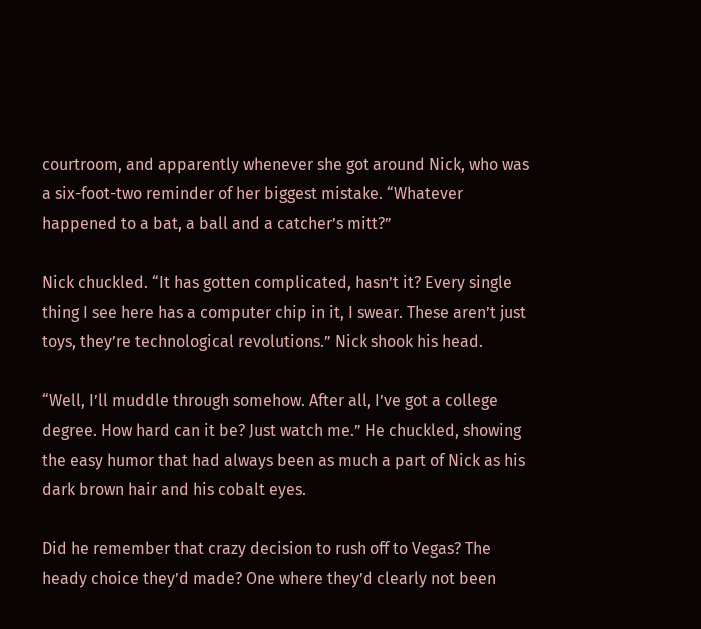courtroom, and apparently whenever she got around Nick, who was a six-foot-two reminder of her biggest mistake. “Whatever happened to a bat, a ball and a catcher’s mitt?”

Nick chuckled. “It has gotten complicated, hasn’t it? Every single thing I see here has a computer chip in it, I swear. These aren’t just toys, they’re technological revolutions.” Nick shook his head.

“Well, I’ll muddle through somehow. After all, I’ve got a college degree. How hard can it be? Just watch me.” He chuckled, showing the easy humor that had always been as much a part of Nick as his dark brown hair and his cobalt eyes.

Did he remember that crazy decision to rush off to Vegas? The heady choice they’d made? One where they’d clearly not been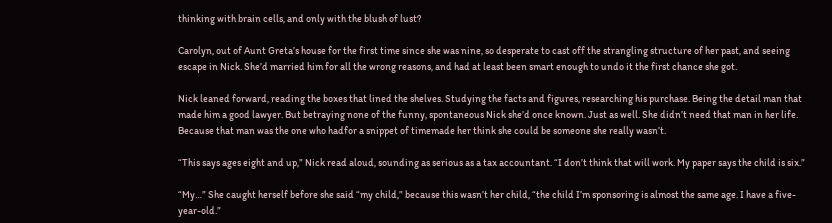thinking with brain cells, and only with the blush of lust?

Carolyn, out of Aunt Greta’s house for the first time since she was nine, so desperate to cast off the strangling structure of her past, and seeing escape in Nick. She’d married him for all the wrong reasons, and had at least been smart enough to undo it the first chance she got.

Nick leaned forward, reading the boxes that lined the shelves. Studying the facts and figures, researching his purchase. Being the detail man that made him a good lawyer. But betraying none of the funny, spontaneous Nick she’d once known. Just as well. She didn’t need that man in her life. Because that man was the one who hadfor a snippet of timemade her think she could be someone she really wasn’t.

“This says ages eight and up,” Nick read aloud, sounding as serious as a tax accountant. “I don’t think that will work. My paper says the child is six.”

“My…” She caught herself before she said “my child,” because this wasn’t her child, “the child I’m sponsoring is almost the same age. I have a five-year-old.”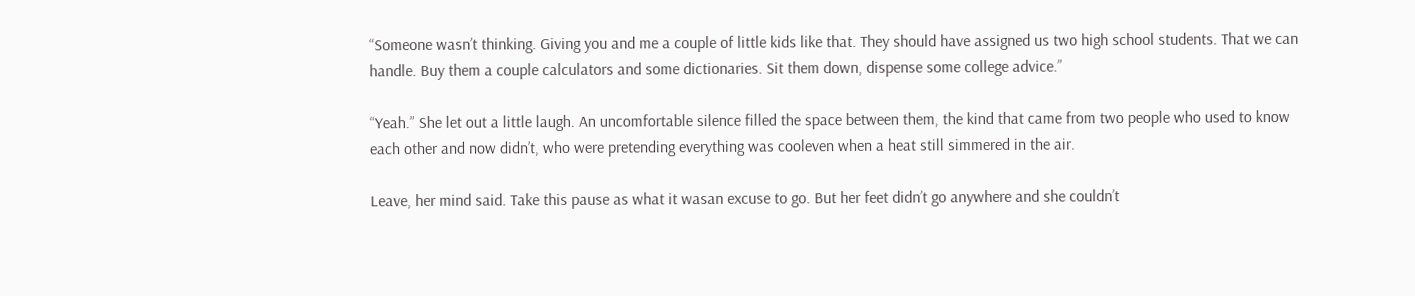“Someone wasn’t thinking. Giving you and me a couple of little kids like that. They should have assigned us two high school students. That we can handle. Buy them a couple calculators and some dictionaries. Sit them down, dispense some college advice.”

“Yeah.” She let out a little laugh. An uncomfortable silence filled the space between them, the kind that came from two people who used to know each other and now didn’t, who were pretending everything was cooleven when a heat still simmered in the air.

Leave, her mind said. Take this pause as what it wasan excuse to go. But her feet didn’t go anywhere and she couldn’t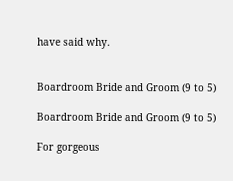have said why.


Boardroom Bride and Groom (9 to 5)

Boardroom Bride and Groom (9 to 5)

For gorgeous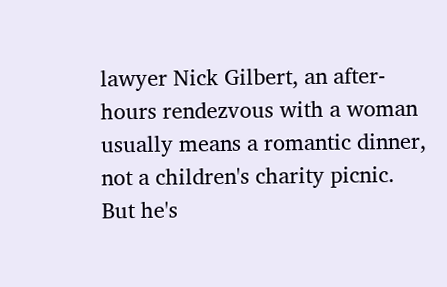lawyer Nick Gilbert, an after-hours rendezvous with a woman usually means a romantic dinner, not a children's charity picnic. But he's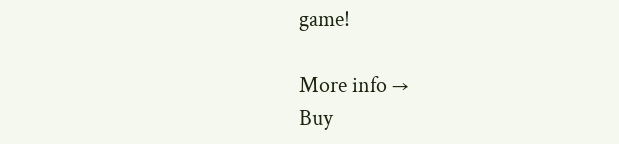game!

More info →
Buy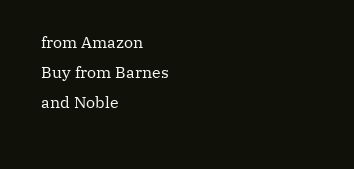from Amazon
Buy from Barnes and Noble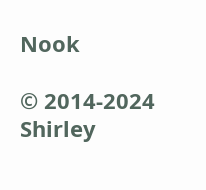Nook

© 2014-2024 Shirley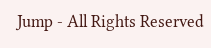Jump - All Rights Reserved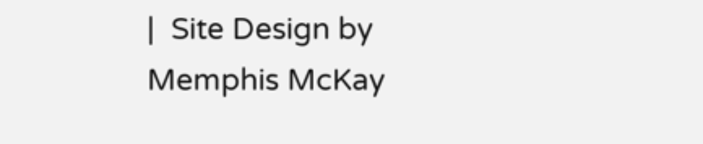|  Site Design by Memphis McKay